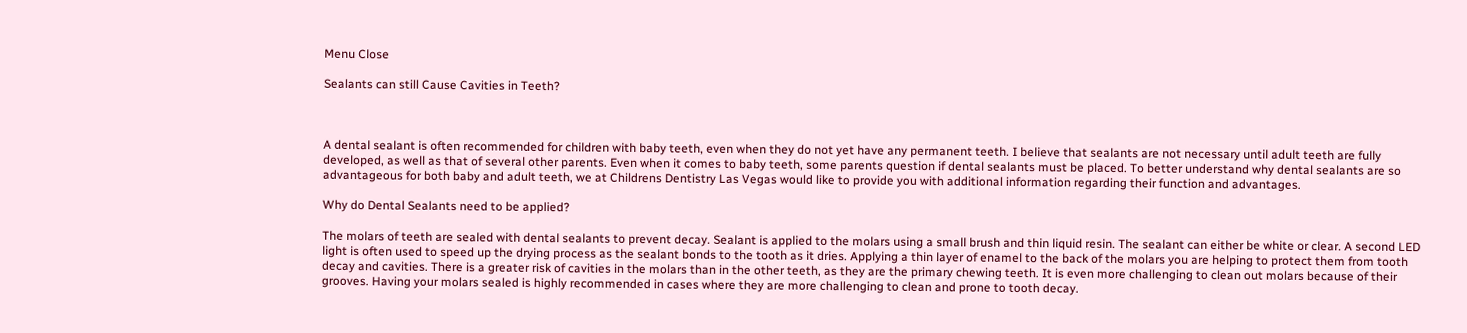Menu Close

Sealants can still Cause Cavities in Teeth?



A dental sealant is often recommended for children with baby teeth, even when they do not yet have any permanent teeth. I believe that sealants are not necessary until adult teeth are fully developed, as well as that of several other parents. Even when it comes to baby teeth, some parents question if dental sealants must be placed. To better understand why dental sealants are so advantageous for both baby and adult teeth, we at Childrens Dentistry Las Vegas would like to provide you with additional information regarding their function and advantages.

Why do Dental Sealants need to be applied?

The molars of teeth are sealed with dental sealants to prevent decay. Sealant is applied to the molars using a small brush and thin liquid resin. The sealant can either be white or clear. A second LED light is often used to speed up the drying process as the sealant bonds to the tooth as it dries. Applying a thin layer of enamel to the back of the molars you are helping to protect them from tooth decay and cavities. There is a greater risk of cavities in the molars than in the other teeth, as they are the primary chewing teeth. It is even more challenging to clean out molars because of their grooves. Having your molars sealed is highly recommended in cases where they are more challenging to clean and prone to tooth decay.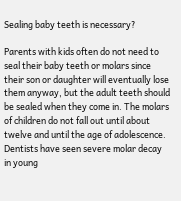Sealing baby teeth is necessary?

Parents with kids often do not need to seal their baby teeth or molars since their son or daughter will eventually lose them anyway, but the adult teeth should be sealed when they come in. The molars of children do not fall out until about twelve and until the age of adolescence. Dentists have seen severe molar decay in young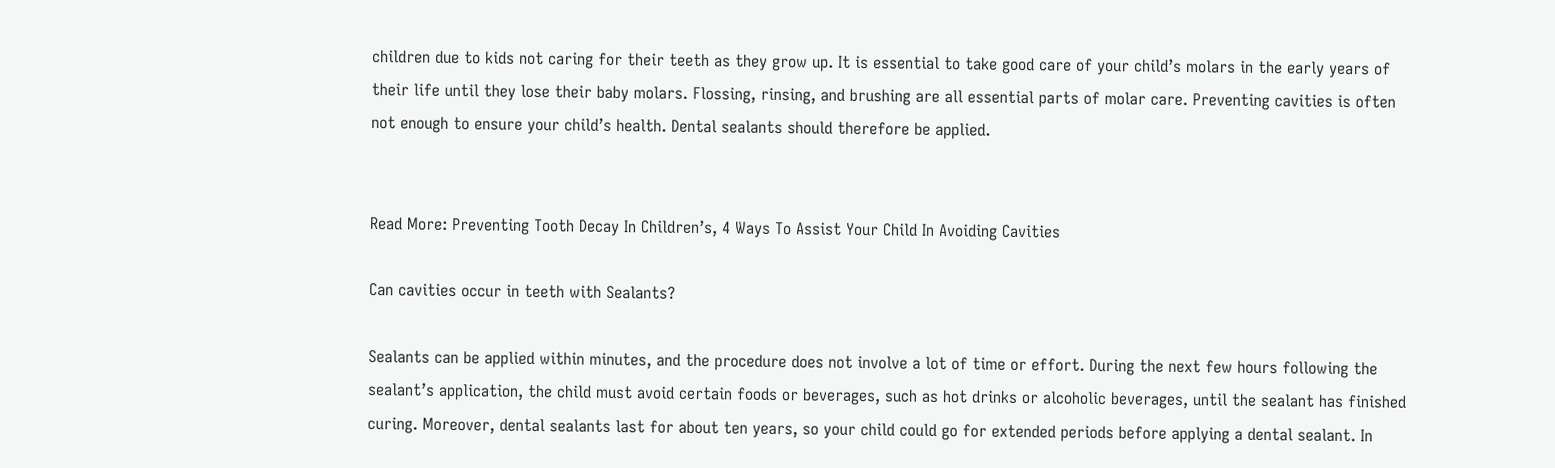children due to kids not caring for their teeth as they grow up. It is essential to take good care of your child’s molars in the early years of their life until they lose their baby molars. Flossing, rinsing, and brushing are all essential parts of molar care. Preventing cavities is often not enough to ensure your child’s health. Dental sealants should therefore be applied.


Read More: Preventing Tooth Decay In Children’s, 4 Ways To Assist Your Child In Avoiding Cavities

Can cavities occur in teeth with Sealants?

Sealants can be applied within minutes, and the procedure does not involve a lot of time or effort. During the next few hours following the sealant’s application, the child must avoid certain foods or beverages, such as hot drinks or alcoholic beverages, until the sealant has finished curing. Moreover, dental sealants last for about ten years, so your child could go for extended periods before applying a dental sealant. In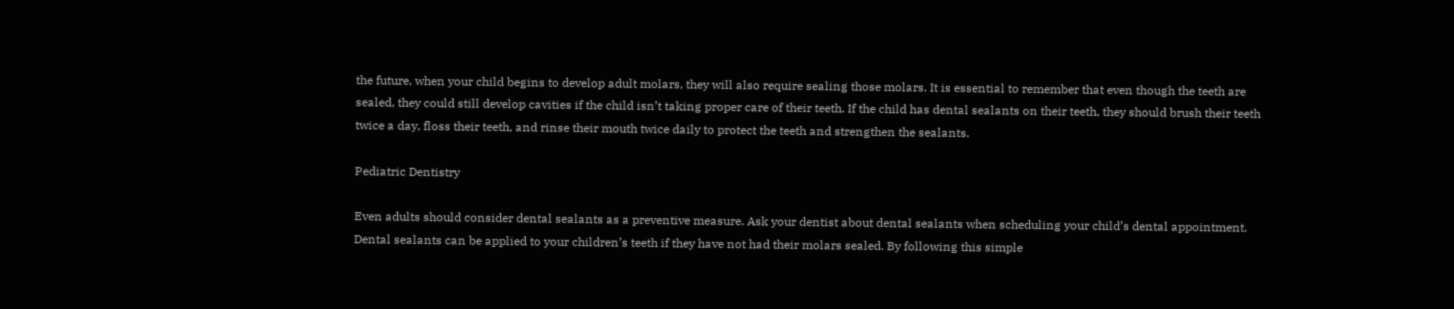the future, when your child begins to develop adult molars, they will also require sealing those molars. It is essential to remember that even though the teeth are sealed, they could still develop cavities if the child isn’t taking proper care of their teeth. If the child has dental sealants on their teeth, they should brush their teeth twice a day, floss their teeth, and rinse their mouth twice daily to protect the teeth and strengthen the sealants.

Pediatric Dentistry

Even adults should consider dental sealants as a preventive measure. Ask your dentist about dental sealants when scheduling your child’s dental appointment. Dental sealants can be applied to your children’s teeth if they have not had their molars sealed. By following this simple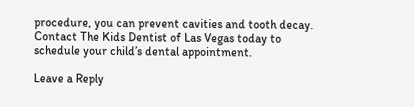procedure, you can prevent cavities and tooth decay. Contact The Kids Dentist of Las Vegas today to schedule your child’s dental appointment.

Leave a Reply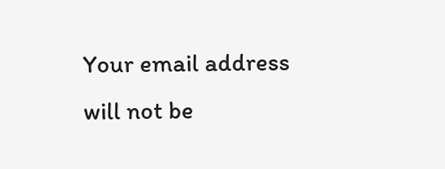Your email address will not be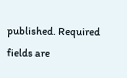published. Required fields are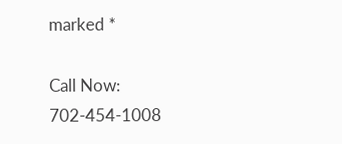marked *

Call Now: 702-454-1008